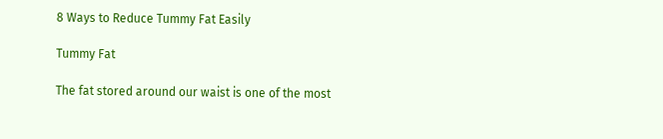8 Ways to Reduce Tummy Fat Easily

Tummy Fat

The fat stored around our waist is one of the most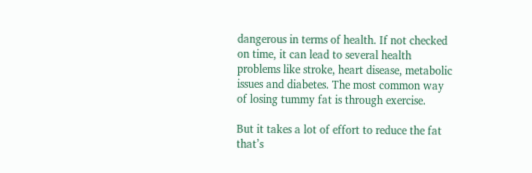dangerous in terms of health. If not checked on time, it can lead to several health problems like stroke, heart disease, metabolic issues and diabetes. The most common way of losing tummy fat is through exercise.

But it takes a lot of effort to reduce the fat that’s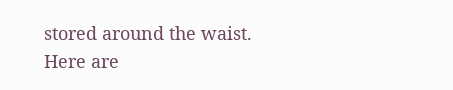stored around the waist. Here are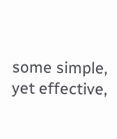some simple, yet effective,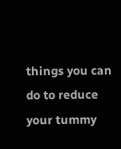things you can do to reduce your tummy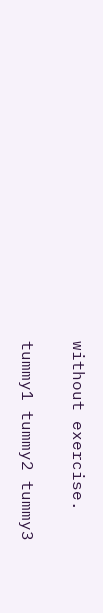without exercise.

tummy1 tummy2 tummy3